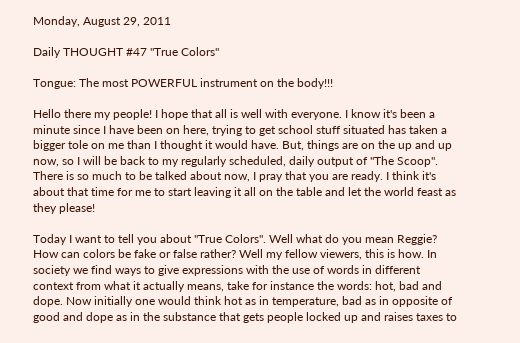Monday, August 29, 2011

Daily THOUGHT #47 "True Colors"

Tongue: The most POWERFUL instrument on the body!!!

Hello there my people! I hope that all is well with everyone. I know it's been a minute since I have been on here, trying to get school stuff situated has taken a bigger tole on me than I thought it would have. But, things are on the up and up now, so I will be back to my regularly scheduled, daily output of "The Scoop". There is so much to be talked about now, I pray that you are ready. I think it's about that time for me to start leaving it all on the table and let the world feast as they please!

Today I want to tell you about "True Colors". Well what do you mean Reggie? How can colors be fake or false rather? Well my fellow viewers, this is how. In society we find ways to give expressions with the use of words in different context from what it actually means, take for instance the words: hot, bad and dope. Now initially one would think hot as in temperature, bad as in opposite of good and dope as in the substance that gets people locked up and raises taxes to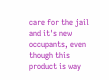care for the jail and it's new occupants, even though this product is way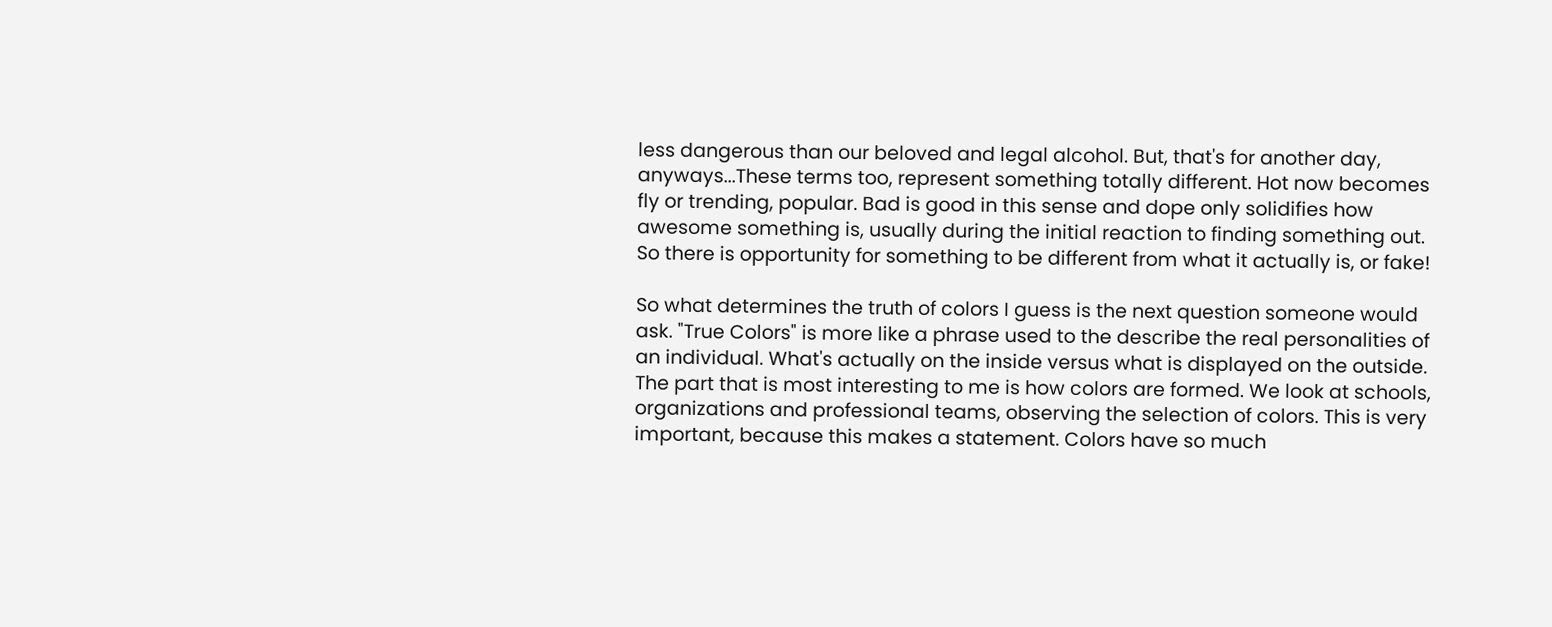less dangerous than our beloved and legal alcohol. But, that's for another day, anyways...These terms too, represent something totally different. Hot now becomes fly or trending, popular. Bad is good in this sense and dope only solidifies how awesome something is, usually during the initial reaction to finding something out. So there is opportunity for something to be different from what it actually is, or fake!

So what determines the truth of colors I guess is the next question someone would ask. "True Colors" is more like a phrase used to the describe the real personalities of an individual. What's actually on the inside versus what is displayed on the outside. The part that is most interesting to me is how colors are formed. We look at schools, organizations and professional teams, observing the selection of colors. This is very important, because this makes a statement. Colors have so much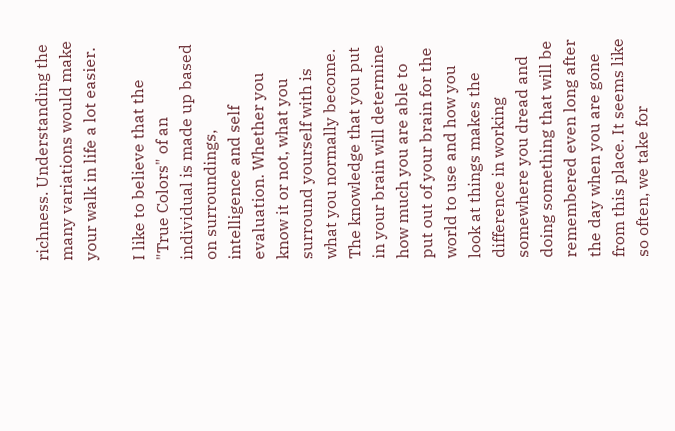richness. Understanding the many variations would make your walk in life a lot easier.

I like to believe that the "True Colors" of an individual is made up based on surroundings, intelligence and self evaluation. Whether you know it or not, what you surround yourself with is what you normally become. The knowledge that you put in your brain will determine how much you are able to put out of your brain for the world to use and how you look at things makes the difference in working somewhere you dread and doing something that will be remembered even long after the day when you are gone from this place. It seems like so often, we take for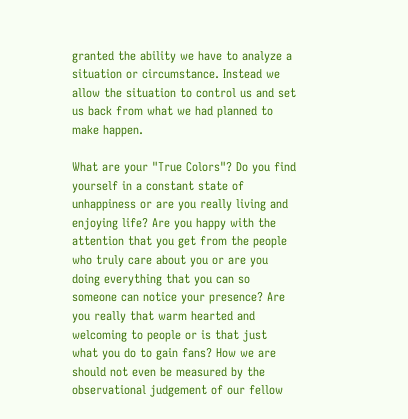granted the ability we have to analyze a situation or circumstance. Instead we allow the situation to control us and set us back from what we had planned to make happen.

What are your "True Colors"? Do you find yourself in a constant state of unhappiness or are you really living and enjoying life? Are you happy with the attention that you get from the people who truly care about you or are you doing everything that you can so someone can notice your presence? Are you really that warm hearted and welcoming to people or is that just what you do to gain fans? How we are should not even be measured by the observational judgement of our fellow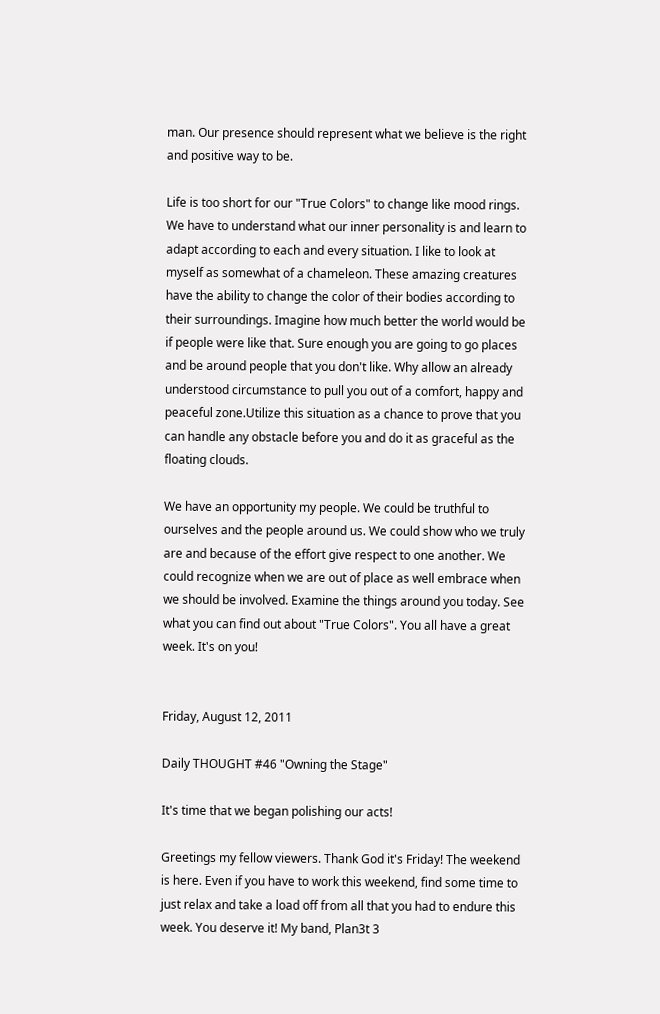man. Our presence should represent what we believe is the right and positive way to be.

Life is too short for our "True Colors" to change like mood rings. We have to understand what our inner personality is and learn to adapt according to each and every situation. I like to look at myself as somewhat of a chameleon. These amazing creatures have the ability to change the color of their bodies according to their surroundings. Imagine how much better the world would be if people were like that. Sure enough you are going to go places and be around people that you don't like. Why allow an already understood circumstance to pull you out of a comfort, happy and peaceful zone.Utilize this situation as a chance to prove that you can handle any obstacle before you and do it as graceful as the floating clouds.

We have an opportunity my people. We could be truthful to ourselves and the people around us. We could show who we truly are and because of the effort give respect to one another. We could recognize when we are out of place as well embrace when we should be involved. Examine the things around you today. See what you can find out about "True Colors". You all have a great week. It's on you!


Friday, August 12, 2011

Daily THOUGHT #46 "Owning the Stage"

It's time that we began polishing our acts!

Greetings my fellow viewers. Thank God it's Friday! The weekend is here. Even if you have to work this weekend, find some time to just relax and take a load off from all that you had to endure this week. You deserve it! My band, Plan3t 3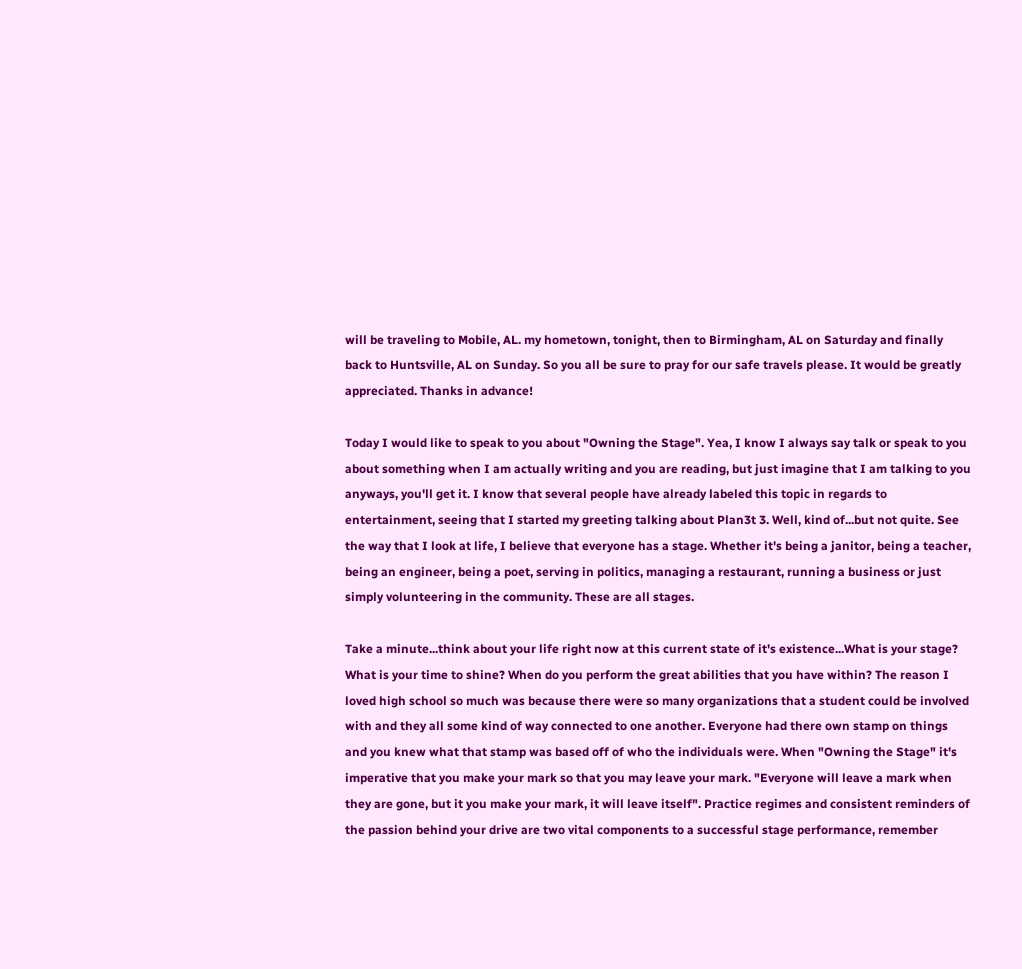will be traveling to Mobile, AL. my hometown, tonight, then to Birmingham, AL on Saturday and finally back to Huntsville, AL on Sunday. So you all be sure to pray for our safe travels please. It would be greatly appreciated. Thanks in advance!

Today I would like to speak to you about "Owning the Stage". Yea, I know I always say talk or speak to you about something when I am actually writing and you are reading, but just imagine that I am talking to you anyways, you'll get it. I know that several people have already labeled this topic in regards to entertainment, seeing that I started my greeting talking about Plan3t 3. Well, kind of...but not quite. See the way that I look at life, I believe that everyone has a stage. Whether it's being a janitor, being a teacher, being an engineer, being a poet, serving in politics, managing a restaurant, running a business or just simply volunteering in the community. These are all stages.

Take a minute...think about your life right now at this current state of it's existence...What is your stage? What is your time to shine? When do you perform the great abilities that you have within? The reason I loved high school so much was because there were so many organizations that a student could be involved with and they all some kind of way connected to one another. Everyone had there own stamp on things and you knew what that stamp was based off of who the individuals were. When "Owning the Stage" it's imperative that you make your mark so that you may leave your mark. "Everyone will leave a mark when they are gone, but it you make your mark, it will leave itself". Practice regimes and consistent reminders of the passion behind your drive are two vital components to a successful stage performance, remember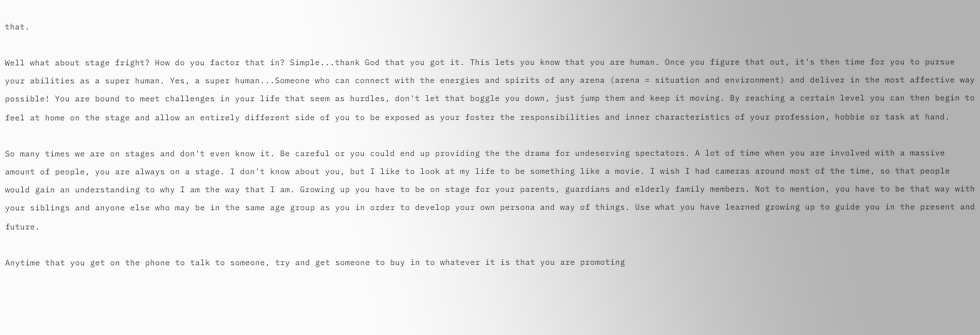that.

Well what about stage fright? How do you factor that in? Simple...thank God that you got it. This lets you know that you are human. Once you figure that out, it's then time for you to pursue your abilities as a super human. Yes, a super human...Someone who can connect with the energies and spirits of any arena (arena = situation and environment) and deliver in the most affective way possible! You are bound to meet challenges in your life that seem as hurdles, don't let that boggle you down, just jump them and keep it moving. By reaching a certain level you can then begin to feel at home on the stage and allow an entirely different side of you to be exposed as your foster the responsibilities and inner characteristics of your profession, hobbie or task at hand.

So many times we are on stages and don't even know it. Be careful or you could end up providing the the drama for undeserving spectators. A lot of time when you are involved with a massive amount of people, you are always on a stage. I don't know about you, but I like to look at my life to be something like a movie. I wish I had cameras around most of the time, so that people would gain an understanding to why I am the way that I am. Growing up you have to be on stage for your parents, guardians and elderly family members. Not to mention, you have to be that way with your siblings and anyone else who may be in the same age group as you in order to develop your own persona and way of things. Use what you have learned growing up to guide you in the present and future.

Anytime that you get on the phone to talk to someone, try and get someone to buy in to whatever it is that you are promoting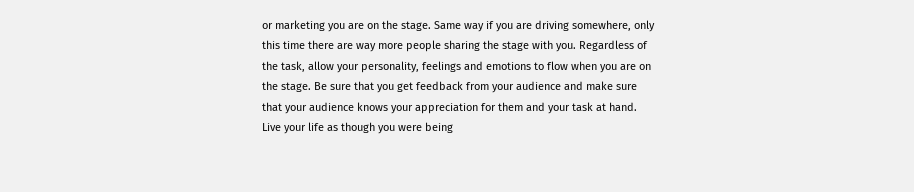or marketing you are on the stage. Same way if you are driving somewhere, only this time there are way more people sharing the stage with you. Regardless of the task, allow your personality, feelings and emotions to flow when you are on the stage. Be sure that you get feedback from your audience and make sure that your audience knows your appreciation for them and your task at hand. Live your life as though you were being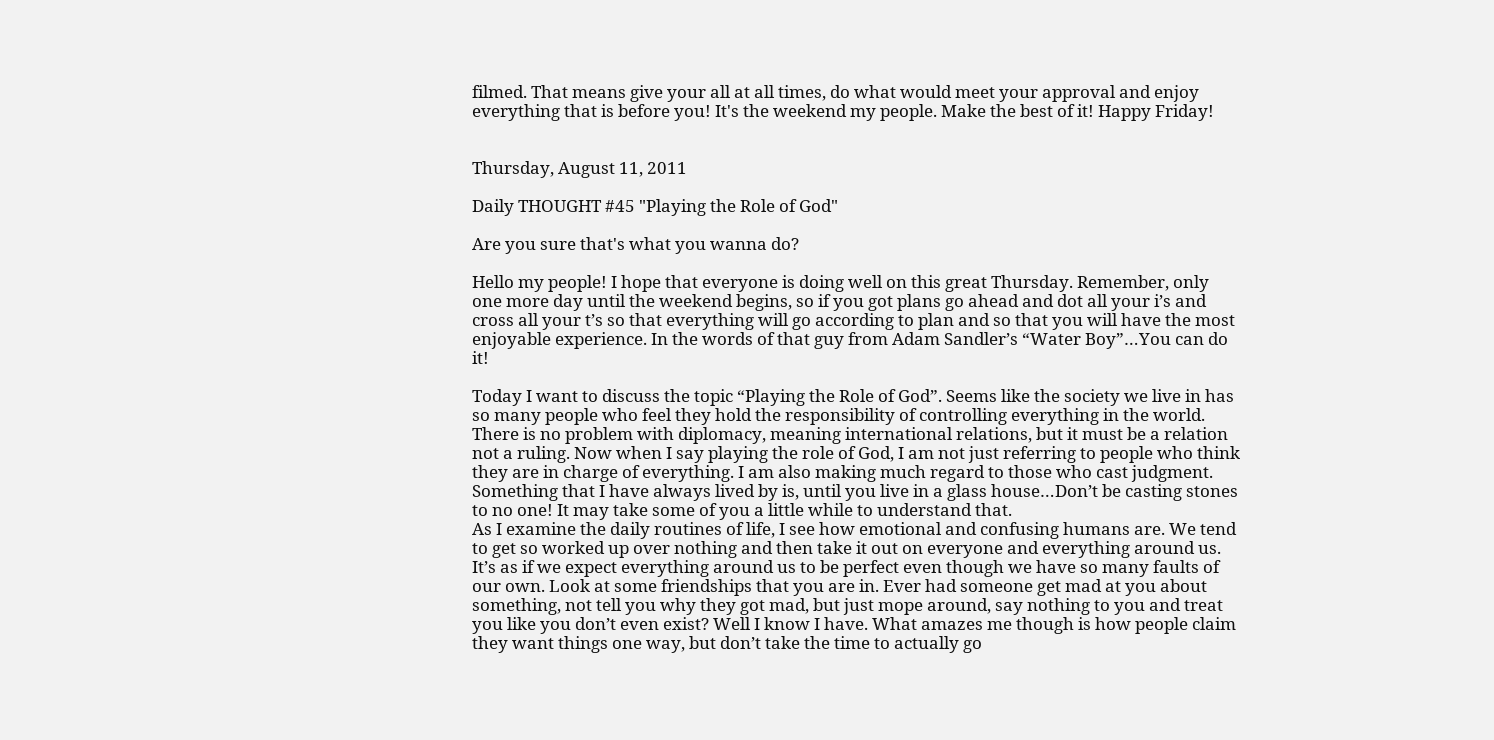filmed. That means give your all at all times, do what would meet your approval and enjoy everything that is before you! It's the weekend my people. Make the best of it! Happy Friday!


Thursday, August 11, 2011

Daily THOUGHT #45 "Playing the Role of God"

Are you sure that's what you wanna do?

Hello my people! I hope that everyone is doing well on this great Thursday. Remember, only one more day until the weekend begins, so if you got plans go ahead and dot all your i’s and cross all your t’s so that everything will go according to plan and so that you will have the most enjoyable experience. In the words of that guy from Adam Sandler’s “Water Boy”…You can do it!

Today I want to discuss the topic “Playing the Role of God”. Seems like the society we live in has so many people who feel they hold the responsibility of controlling everything in the world. There is no problem with diplomacy, meaning international relations, but it must be a relation not a ruling. Now when I say playing the role of God, I am not just referring to people who think they are in charge of everything. I am also making much regard to those who cast judgment. Something that I have always lived by is, until you live in a glass house…Don’t be casting stones to no one! It may take some of you a little while to understand that.
As I examine the daily routines of life, I see how emotional and confusing humans are. We tend to get so worked up over nothing and then take it out on everyone and everything around us. It’s as if we expect everything around us to be perfect even though we have so many faults of our own. Look at some friendships that you are in. Ever had someone get mad at you about something, not tell you why they got mad, but just mope around, say nothing to you and treat you like you don’t even exist? Well I know I have. What amazes me though is how people claim they want things one way, but don’t take the time to actually go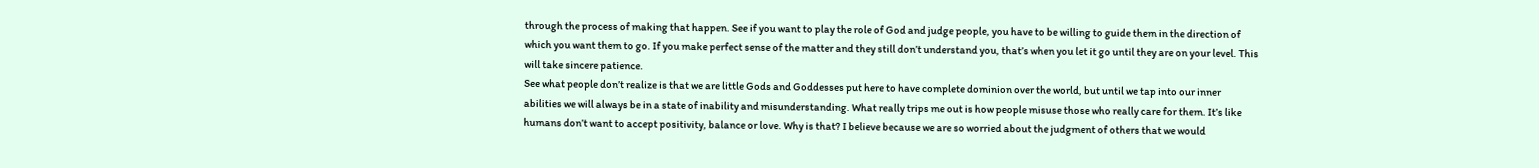through the process of making that happen. See if you want to play the role of God and judge people, you have to be willing to guide them in the direction of which you want them to go. If you make perfect sense of the matter and they still don’t understand you, that’s when you let it go until they are on your level. This will take sincere patience.
See what people don’t realize is that we are little Gods and Goddesses put here to have complete dominion over the world, but until we tap into our inner abilities we will always be in a state of inability and misunderstanding. What really trips me out is how people misuse those who really care for them. It’s like humans don’t want to accept positivity, balance or love. Why is that? I believe because we are so worried about the judgment of others that we would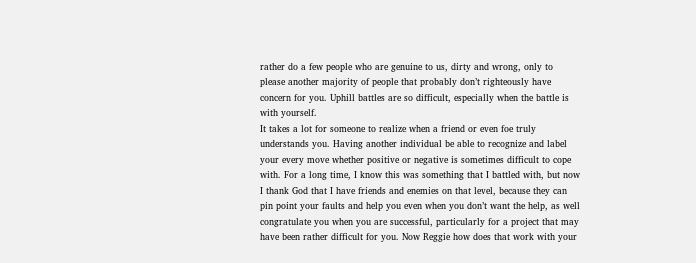rather do a few people who are genuine to us, dirty and wrong, only to please another majority of people that probably don’t righteously have concern for you. Uphill battles are so difficult, especially when the battle is with yourself.
It takes a lot for someone to realize when a friend or even foe truly understands you. Having another individual be able to recognize and label your every move whether positive or negative is sometimes difficult to cope with. For a long time, I know this was something that I battled with, but now I thank God that I have friends and enemies on that level, because they can pin point your faults and help you even when you don’t want the help, as well congratulate you when you are successful, particularly for a project that may have been rather difficult for you. Now Reggie how does that work with your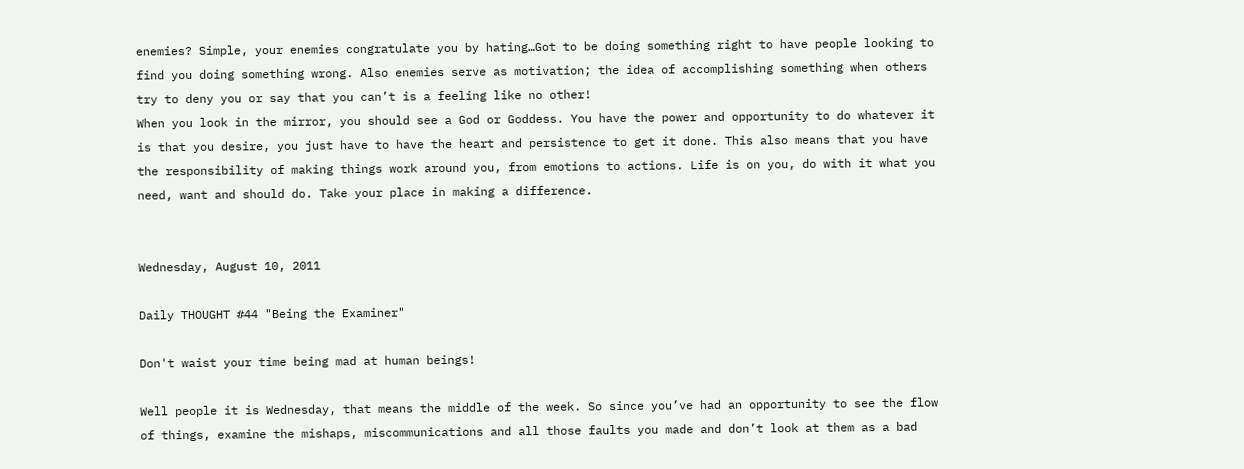enemies? Simple, your enemies congratulate you by hating…Got to be doing something right to have people looking to find you doing something wrong. Also enemies serve as motivation; the idea of accomplishing something when others try to deny you or say that you can’t is a feeling like no other!
When you look in the mirror, you should see a God or Goddess. You have the power and opportunity to do whatever it is that you desire, you just have to have the heart and persistence to get it done. This also means that you have the responsibility of making things work around you, from emotions to actions. Life is on you, do with it what you need, want and should do. Take your place in making a difference.


Wednesday, August 10, 2011

Daily THOUGHT #44 "Being the Examiner"

Don't waist your time being mad at human beings!

Well people it is Wednesday, that means the middle of the week. So since you’ve had an opportunity to see the flow of things, examine the mishaps, miscommunications and all those faults you made and don’t look at them as a bad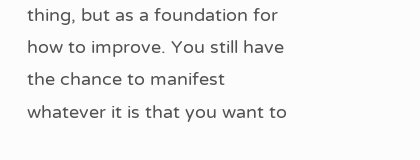thing, but as a foundation for how to improve. You still have the chance to manifest whatever it is that you want to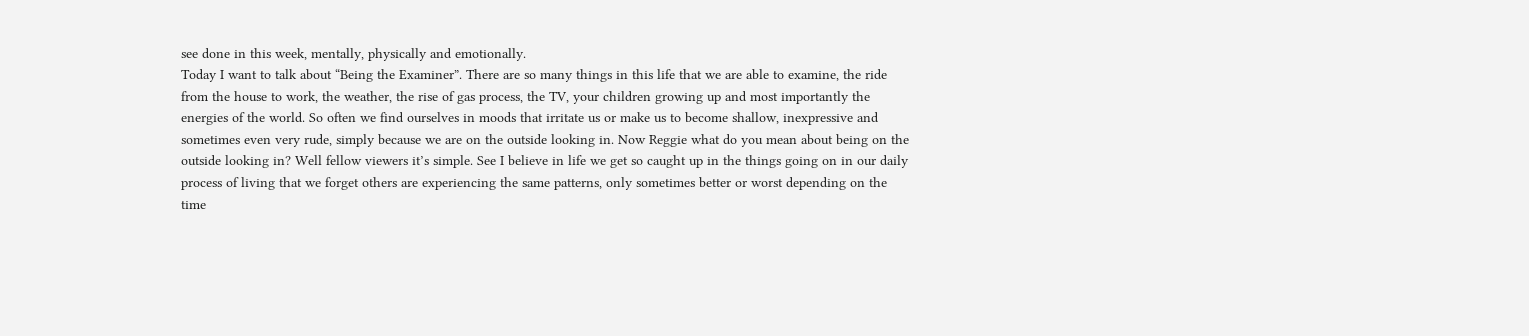see done in this week, mentally, physically and emotionally.
Today I want to talk about “Being the Examiner”. There are so many things in this life that we are able to examine, the ride from the house to work, the weather, the rise of gas process, the TV, your children growing up and most importantly the energies of the world. So often we find ourselves in moods that irritate us or make us to become shallow, inexpressive and sometimes even very rude, simply because we are on the outside looking in. Now Reggie what do you mean about being on the outside looking in? Well fellow viewers it’s simple. See I believe in life we get so caught up in the things going on in our daily process of living that we forget others are experiencing the same patterns, only sometimes better or worst depending on the time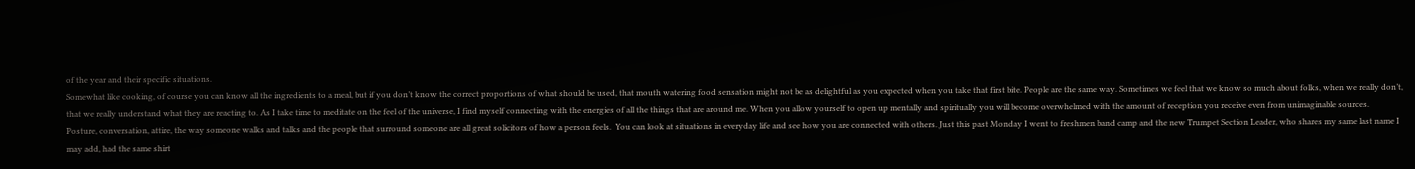of the year and their specific situations.
Somewhat like cooking, of course you can know all the ingredients to a meal, but if you don’t know the correct proportions of what should be used, that mouth watering food sensation might not be as delightful as you expected when you take that first bite. People are the same way. Sometimes we feel that we know so much about folks, when we really don’t, that we really understand what they are reacting to. As I take time to meditate on the feel of the universe, I find myself connecting with the energies of all the things that are around me. When you allow yourself to open up mentally and spiritually you will become overwhelmed with the amount of reception you receive even from unimaginable sources.
Posture, conversation, attire, the way someone walks and talks and the people that surround someone are all great solicitors of how a person feels.  You can look at situations in everyday life and see how you are connected with others. Just this past Monday I went to freshmen band camp and the new Trumpet Section Leader, who shares my same last name I may add, had the same shirt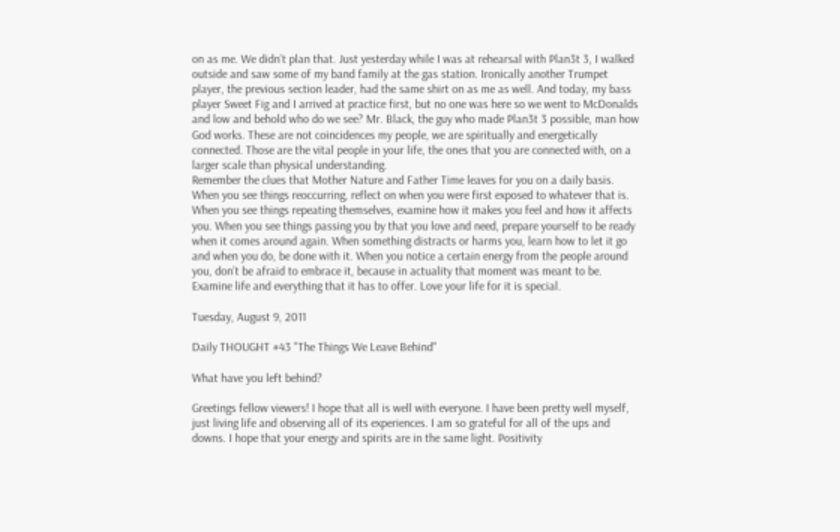on as me. We didn’t plan that. Just yesterday while I was at rehearsal with Plan3t 3, I walked outside and saw some of my band family at the gas station. Ironically another Trumpet player, the previous section leader, had the same shirt on as me as well. And today, my bass player Sweet Fig and I arrived at practice first, but no one was here so we went to McDonalds and low and behold who do we see? Mr. Black, the guy who made Plan3t 3 possible, man how God works. These are not coincidences my people, we are spiritually and energetically connected. Those are the vital people in your life, the ones that you are connected with, on a larger scale than physical understanding.
Remember the clues that Mother Nature and Father Time leaves for you on a daily basis. When you see things reoccurring, reflect on when you were first exposed to whatever that is. When you see things repeating themselves, examine how it makes you feel and how it affects you. When you see things passing you by that you love and need, prepare yourself to be ready when it comes around again. When something distracts or harms you, learn how to let it go and when you do, be done with it. When you notice a certain energy from the people around you, don’t be afraid to embrace it, because in actuality that moment was meant to be. Examine life and everything that it has to offer. Love your life for it is special.

Tuesday, August 9, 2011

Daily THOUGHT #43 "The Things We Leave Behind"

What have you left behind?

Greetings fellow viewers! I hope that all is well with everyone. I have been pretty well myself, just living life and observing all of its experiences. I am so grateful for all of the ups and downs. I hope that your energy and spirits are in the same light. Positivity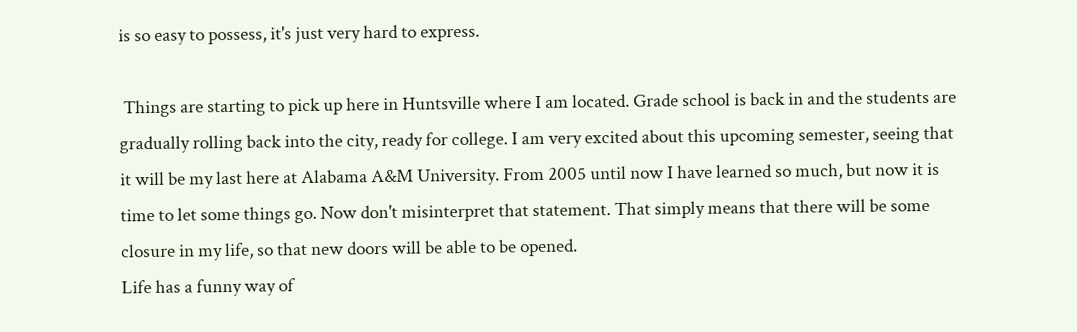is so easy to possess, it's just very hard to express.

 Things are starting to pick up here in Huntsville where I am located. Grade school is back in and the students are gradually rolling back into the city, ready for college. I am very excited about this upcoming semester, seeing that it will be my last here at Alabama A&M University. From 2005 until now I have learned so much, but now it is time to let some things go. Now don't misinterpret that statement. That simply means that there will be some closure in my life, so that new doors will be able to be opened.
Life has a funny way of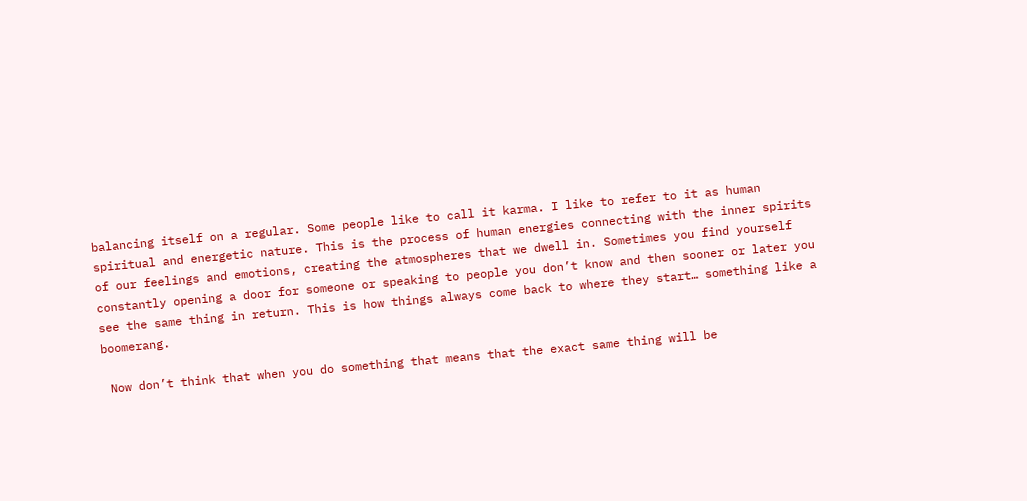balancing itself on a regular. Some people like to call it karma. I like to refer to it as human spiritual and energetic nature. This is the process of human energies connecting with the inner spirits of our feelings and emotions, creating the atmospheres that we dwell in. Sometimes you find yourself constantly opening a door for someone or speaking to people you don’t know and then sooner or later you see the same thing in return. This is how things always come back to where they start… something like a boomerang.

 Now don’t think that when you do something that means that the exact same thing will be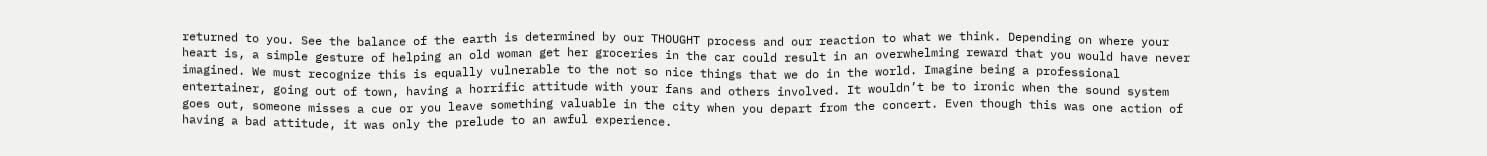returned to you. See the balance of the earth is determined by our THOUGHT process and our reaction to what we think. Depending on where your heart is, a simple gesture of helping an old woman get her groceries in the car could result in an overwhelming reward that you would have never imagined. We must recognize this is equally vulnerable to the not so nice things that we do in the world. Imagine being a professional entertainer, going out of town, having a horrific attitude with your fans and others involved. It wouldn’t be to ironic when the sound system goes out, someone misses a cue or you leave something valuable in the city when you depart from the concert. Even though this was one action of having a bad attitude, it was only the prelude to an awful experience.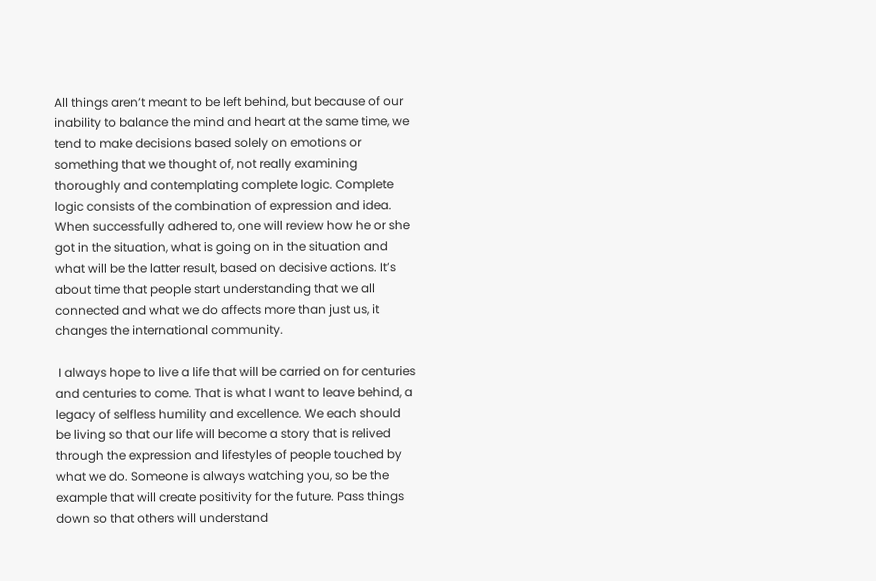All things aren’t meant to be left behind, but because of our inability to balance the mind and heart at the same time, we tend to make decisions based solely on emotions or something that we thought of, not really examining thoroughly and contemplating complete logic. Complete logic consists of the combination of expression and idea. When successfully adhered to, one will review how he or she got in the situation, what is going on in the situation and what will be the latter result, based on decisive actions. It’s about time that people start understanding that we all connected and what we do affects more than just us, it changes the international community.

 I always hope to live a life that will be carried on for centuries and centuries to come. That is what I want to leave behind, a legacy of selfless humility and excellence. We each should be living so that our life will become a story that is relived through the expression and lifestyles of people touched by what we do. Someone is always watching you, so be the example that will create positivity for the future. Pass things down so that others will understand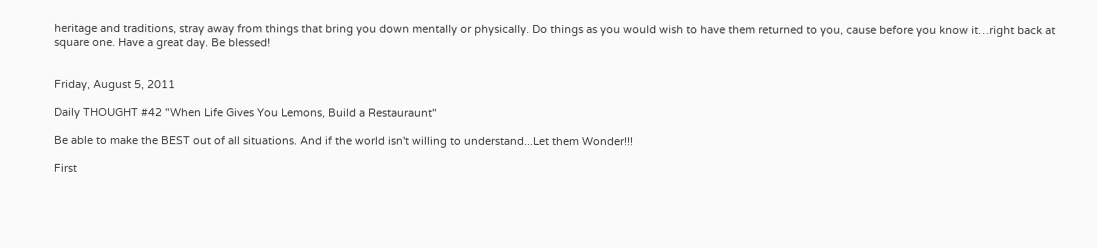heritage and traditions, stray away from things that bring you down mentally or physically. Do things as you would wish to have them returned to you, cause before you know it…right back at square one. Have a great day. Be blessed!


Friday, August 5, 2011

Daily THOUGHT #42 "When Life Gives You Lemons, Build a Restauraunt"

Be able to make the BEST out of all situations. And if the world isn't willing to understand...Let them Wonder!!!

First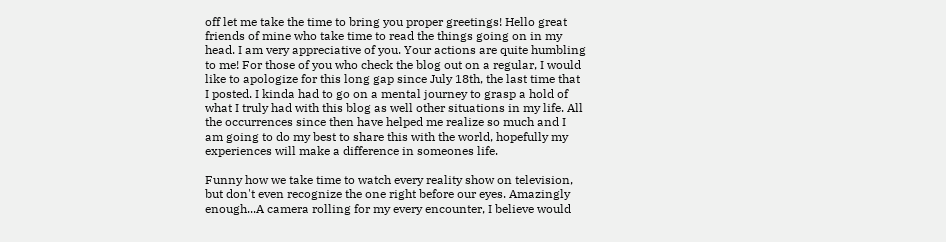off let me take the time to bring you proper greetings! Hello great friends of mine who take time to read the things going on in my head. I am very appreciative of you. Your actions are quite humbling to me! For those of you who check the blog out on a regular, I would like to apologize for this long gap since July 18th, the last time that I posted. I kinda had to go on a mental journey to grasp a hold of what I truly had with this blog as well other situations in my life. All the occurrences since then have helped me realize so much and I am going to do my best to share this with the world, hopefully my experiences will make a difference in someones life.

Funny how we take time to watch every reality show on television, but don't even recognize the one right before our eyes. Amazingly enough...A camera rolling for my every encounter, I believe would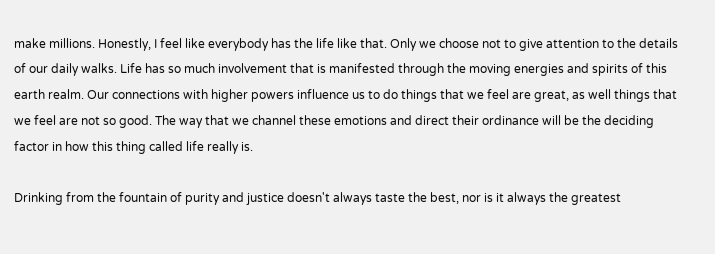make millions. Honestly, I feel like everybody has the life like that. Only we choose not to give attention to the details of our daily walks. Life has so much involvement that is manifested through the moving energies and spirits of this earth realm. Our connections with higher powers influence us to do things that we feel are great, as well things that we feel are not so good. The way that we channel these emotions and direct their ordinance will be the deciding factor in how this thing called life really is.

Drinking from the fountain of purity and justice doesn't always taste the best, nor is it always the greatest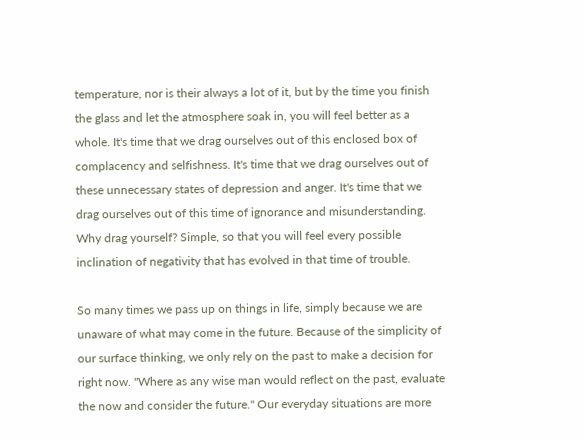temperature, nor is their always a lot of it, but by the time you finish the glass and let the atmosphere soak in, you will feel better as a whole. It's time that we drag ourselves out of this enclosed box of complacency and selfishness. It's time that we drag ourselves out of these unnecessary states of depression and anger. It's time that we drag ourselves out of this time of ignorance and misunderstanding. Why drag yourself? Simple, so that you will feel every possible inclination of negativity that has evolved in that time of trouble.

So many times we pass up on things in life, simply because we are unaware of what may come in the future. Because of the simplicity of our surface thinking, we only rely on the past to make a decision for right now. "Where as any wise man would reflect on the past, evaluate the now and consider the future." Our everyday situations are more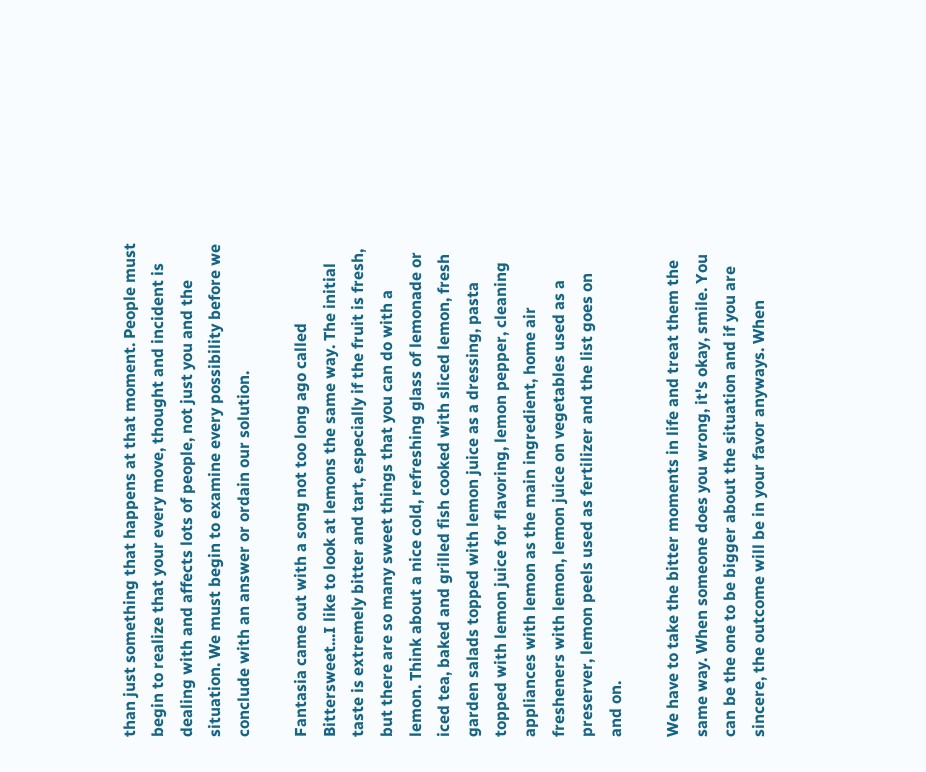than just something that happens at that moment. People must begin to realize that your every move, thought and incident is dealing with and affects lots of people, not just you and the situation. We must begin to examine every possibility before we conclude with an answer or ordain our solution.

Fantasia came out with a song not too long ago called Bittersweet...I like to look at lemons the same way. The initial taste is extremely bitter and tart, especially if the fruit is fresh, but there are so many sweet things that you can do with a lemon. Think about a nice cold, refreshing glass of lemonade or iced tea, baked and grilled fish cooked with sliced lemon, fresh garden salads topped with lemon juice as a dressing, pasta topped with lemon juice for flavoring, lemon pepper, cleaning appliances with lemon as the main ingredient, home air fresheners with lemon, lemon juice on vegetables used as a preserver, lemon peels used as fertilizer and the list goes on and on.

We have to take the bitter moments in life and treat them the same way. When someone does you wrong, it's okay, smile. You can be the one to be bigger about the situation and if you are sincere, the outcome will be in your favor anyways. When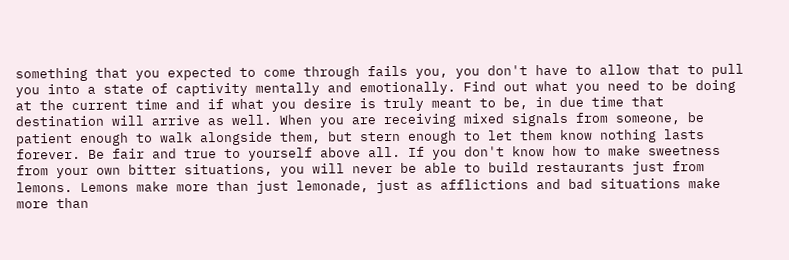something that you expected to come through fails you, you don't have to allow that to pull you into a state of captivity mentally and emotionally. Find out what you need to be doing at the current time and if what you desire is truly meant to be, in due time that destination will arrive as well. When you are receiving mixed signals from someone, be patient enough to walk alongside them, but stern enough to let them know nothing lasts forever. Be fair and true to yourself above all. If you don't know how to make sweetness from your own bitter situations, you will never be able to build restaurants just from lemons. Lemons make more than just lemonade, just as afflictions and bad situations make more than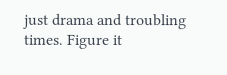just drama and troubling times. Figure it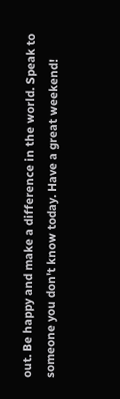out. Be happy and make a difference in the world. Speak to someone you don't know today. Have a great weekend!